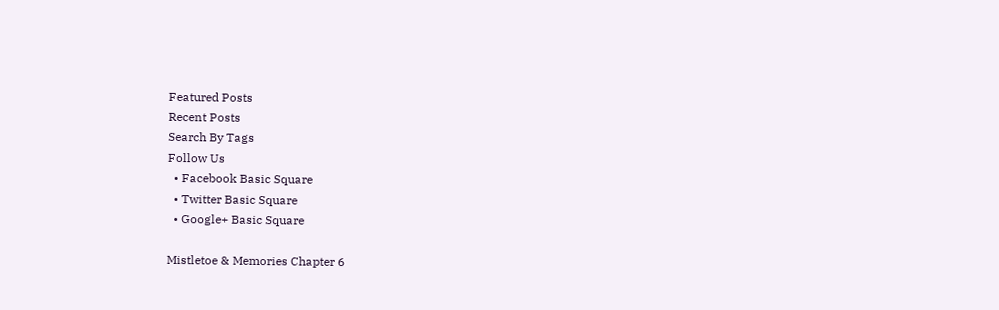Featured Posts
Recent Posts
Search By Tags
Follow Us
  • Facebook Basic Square
  • Twitter Basic Square
  • Google+ Basic Square

Mistletoe & Memories Chapter 6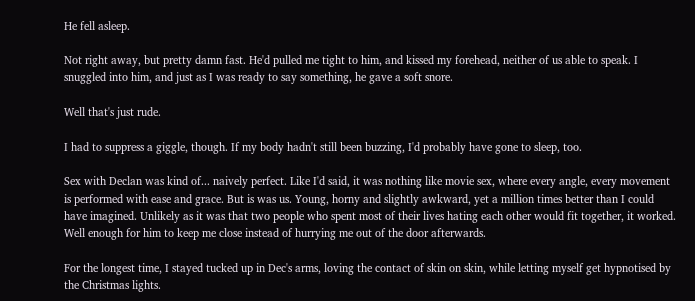He fell asleep.

Not right away, but pretty damn fast. He'd pulled me tight to him, and kissed my forehead, neither of us able to speak. I snuggled into him, and just as I was ready to say something, he gave a soft snore.

Well that's just rude.

I had to suppress a giggle, though. If my body hadn't still been buzzing, I'd probably have gone to sleep, too.

Sex with Declan was kind of... naively perfect. Like I'd said, it was nothing like movie sex, where every angle, every movement is performed with ease and grace. But is was us. Young, horny and slightly awkward, yet a million times better than I could have imagined. Unlikely as it was that two people who spent most of their lives hating each other would fit together, it worked. Well enough for him to keep me close instead of hurrying me out of the door afterwards.

For the longest time, I stayed tucked up in Dec's arms, loving the contact of skin on skin, while letting myself get hypnotised by the Christmas lights.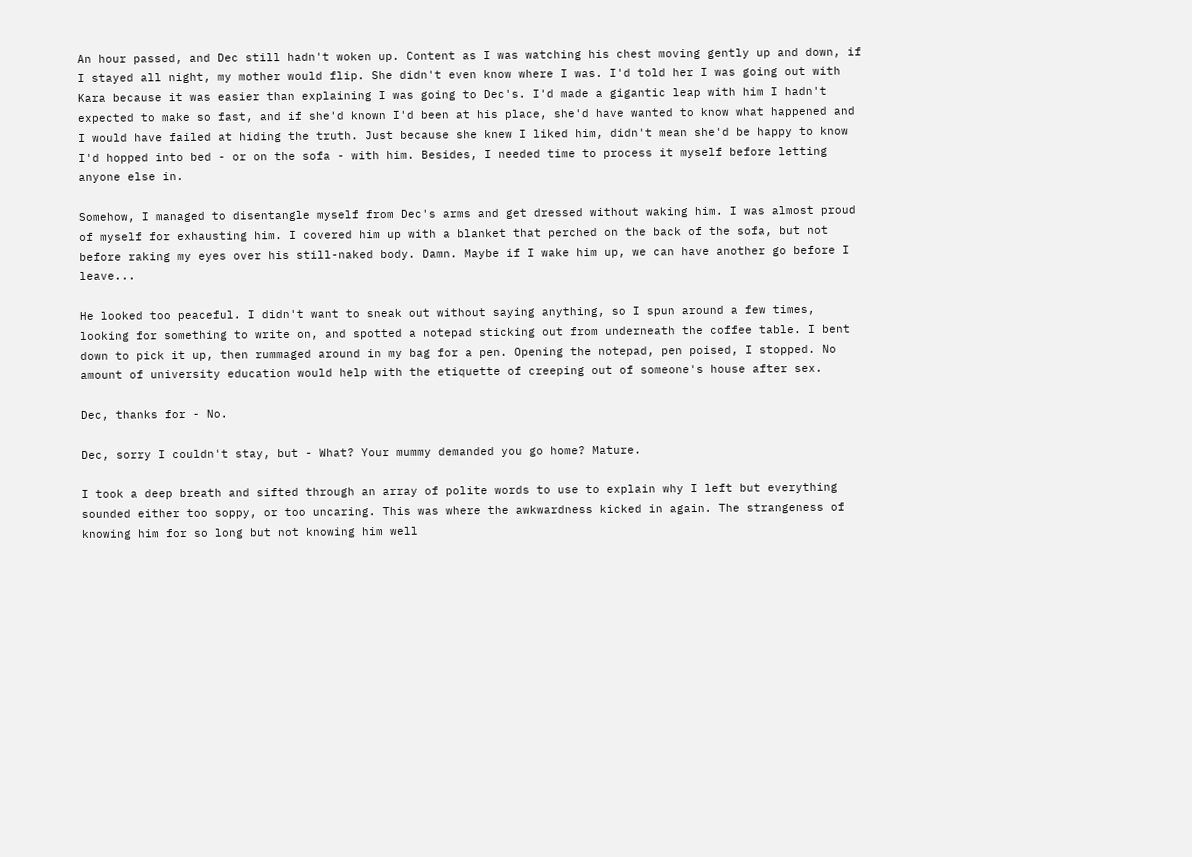An hour passed, and Dec still hadn't woken up. Content as I was watching his chest moving gently up and down, if I stayed all night, my mother would flip. She didn't even know where I was. I'd told her I was going out with Kara because it was easier than explaining I was going to Dec's. I'd made a gigantic leap with him I hadn't expected to make so fast, and if she'd known I'd been at his place, she'd have wanted to know what happened and I would have failed at hiding the truth. Just because she knew I liked him, didn't mean she'd be happy to know I'd hopped into bed - or on the sofa - with him. Besides, I needed time to process it myself before letting anyone else in.

Somehow, I managed to disentangle myself from Dec's arms and get dressed without waking him. I was almost proud of myself for exhausting him. I covered him up with a blanket that perched on the back of the sofa, but not before raking my eyes over his still-naked body. Damn. Maybe if I wake him up, we can have another go before I leave...

He looked too peaceful. I didn't want to sneak out without saying anything, so I spun around a few times, looking for something to write on, and spotted a notepad sticking out from underneath the coffee table. I bent down to pick it up, then rummaged around in my bag for a pen. Opening the notepad, pen poised, I stopped. No amount of university education would help with the etiquette of creeping out of someone's house after sex.

Dec, thanks for - No.

Dec, sorry I couldn't stay, but - What? Your mummy demanded you go home? Mature.

I took a deep breath and sifted through an array of polite words to use to explain why I left but everything sounded either too soppy, or too uncaring. This was where the awkwardness kicked in again. The strangeness of knowing him for so long but not knowing him well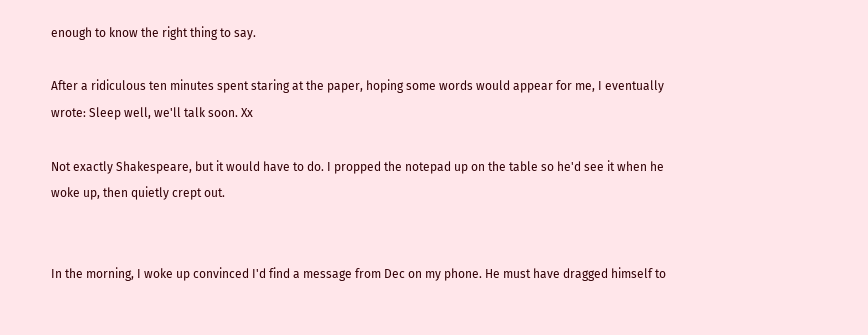enough to know the right thing to say.

After a ridiculous ten minutes spent staring at the paper, hoping some words would appear for me, I eventually wrote: Sleep well, we'll talk soon. Xx

Not exactly Shakespeare, but it would have to do. I propped the notepad up on the table so he'd see it when he woke up, then quietly crept out.


In the morning, I woke up convinced I'd find a message from Dec on my phone. He must have dragged himself to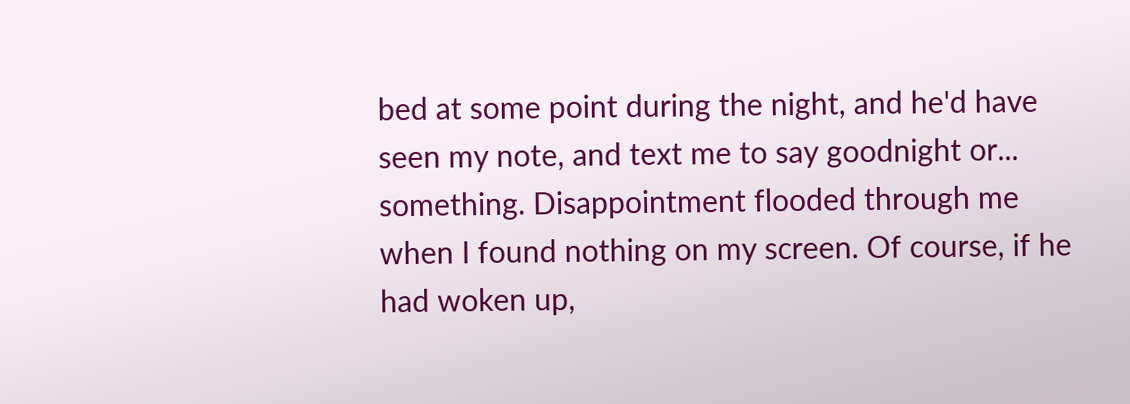bed at some point during the night, and he'd have seen my note, and text me to say goodnight or... something. Disappointment flooded through me when I found nothing on my screen. Of course, if he had woken up,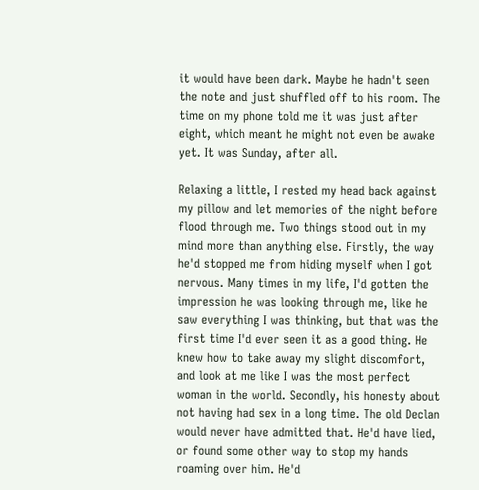it would have been dark. Maybe he hadn't seen the note and just shuffled off to his room. The time on my phone told me it was just after eight, which meant he might not even be awake yet. It was Sunday, after all.

Relaxing a little, I rested my head back against my pillow and let memories of the night before flood through me. Two things stood out in my mind more than anything else. Firstly, the way he'd stopped me from hiding myself when I got nervous. Many times in my life, I'd gotten the impression he was looking through me, like he saw everything I was thinking, but that was the first time I'd ever seen it as a good thing. He knew how to take away my slight discomfort, and look at me like I was the most perfect woman in the world. Secondly, his honesty about not having had sex in a long time. The old Declan would never have admitted that. He'd have lied, or found some other way to stop my hands roaming over him. He'd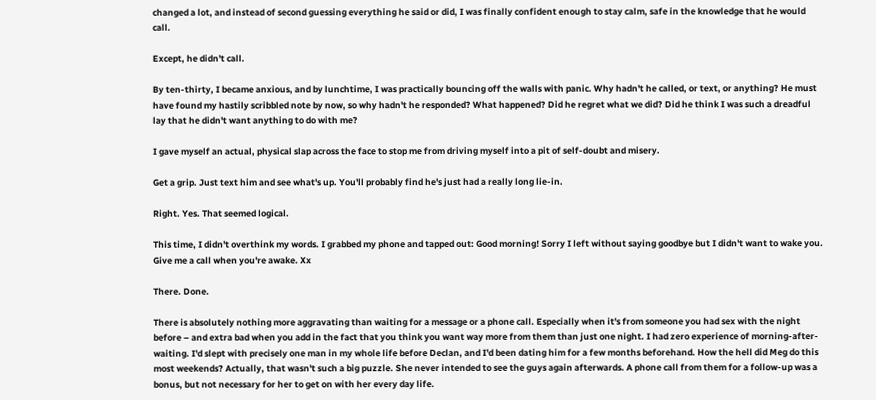changed a lot, and instead of second guessing everything he said or did, I was finally confident enough to stay calm, safe in the knowledge that he would call.

Except, he didn't call.

By ten-thirty, I became anxious, and by lunchtime, I was practically bouncing off the walls with panic. Why hadn't he called, or text, or anything? He must have found my hastily scribbled note by now, so why hadn't he responded? What happened? Did he regret what we did? Did he think I was such a dreadful lay that he didn't want anything to do with me?

I gave myself an actual, physical slap across the face to stop me from driving myself into a pit of self-doubt and misery.

Get a grip. Just text him and see what's up. You'll probably find he's just had a really long lie-in.

Right. Yes. That seemed logical.

This time, I didn't overthink my words. I grabbed my phone and tapped out: Good morning! Sorry I left without saying goodbye but I didn't want to wake you. Give me a call when you're awake. Xx

There. Done.

There is absolutely nothing more aggravating than waiting for a message or a phone call. Especially when it's from someone you had sex with the night before – and extra bad when you add in the fact that you think you want way more from them than just one night. I had zero experience of morning-after-waiting. I'd slept with precisely one man in my whole life before Declan, and I'd been dating him for a few months beforehand. How the hell did Meg do this most weekends? Actually, that wasn't such a big puzzle. She never intended to see the guys again afterwards. A phone call from them for a follow-up was a bonus, but not necessary for her to get on with her every day life.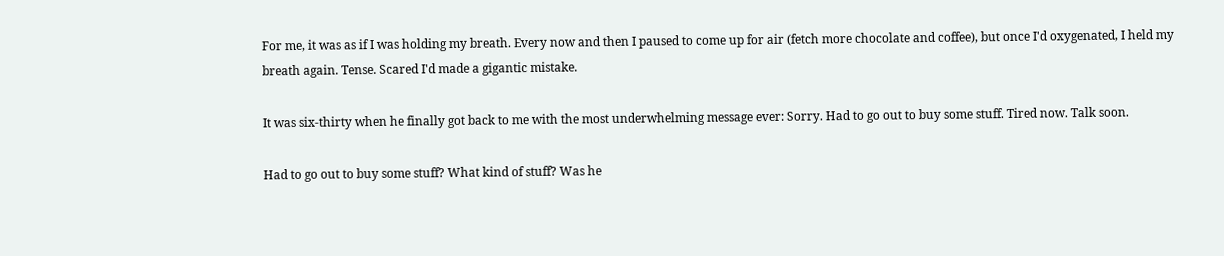For me, it was as if I was holding my breath. Every now and then I paused to come up for air (fetch more chocolate and coffee), but once I'd oxygenated, I held my breath again. Tense. Scared I'd made a gigantic mistake.

It was six-thirty when he finally got back to me with the most underwhelming message ever: Sorry. Had to go out to buy some stuff. Tired now. Talk soon.

Had to go out to buy some stuff? What kind of stuff? Was he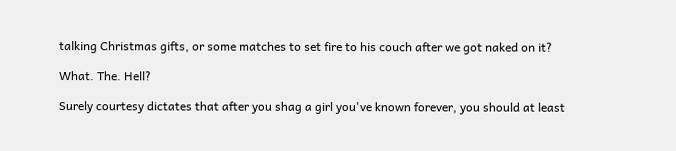talking Christmas gifts, or some matches to set fire to his couch after we got naked on it?

What. The. Hell?

Surely courtesy dictates that after you shag a girl you've known forever, you should at least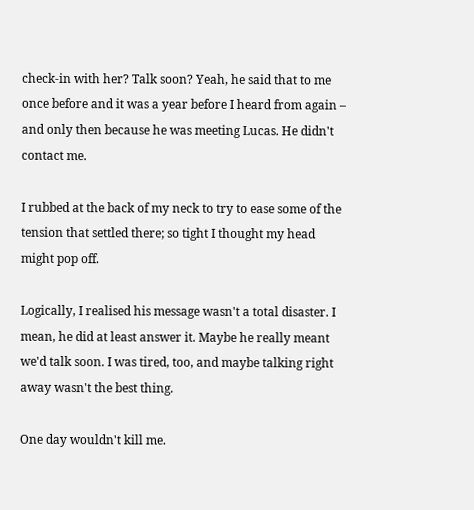check-in with her? Talk soon? Yeah, he said that to me once before and it was a year before I heard from again – and only then because he was meeting Lucas. He didn't contact me.

I rubbed at the back of my neck to try to ease some of the tension that settled there; so tight I thought my head might pop off.

Logically, I realised his message wasn't a total disaster. I mean, he did at least answer it. Maybe he really meant we'd talk soon. I was tired, too, and maybe talking right away wasn't the best thing.

One day wouldn't kill me.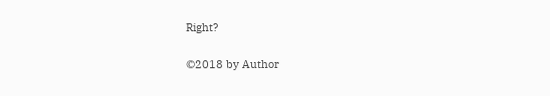Right?

©2018 by Author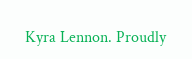Kyra Lennon. Proudly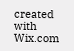created with Wix.com